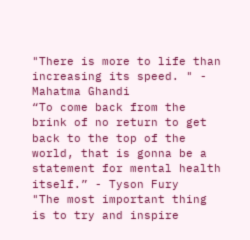"There is more to life than increasing its speed. " - Mahatma Ghandi
“To come back from the brink of no return to get back to the top of the world, that is gonna be a statement for mental health itself.” - Tyson Fury
"The most important thing is to try and inspire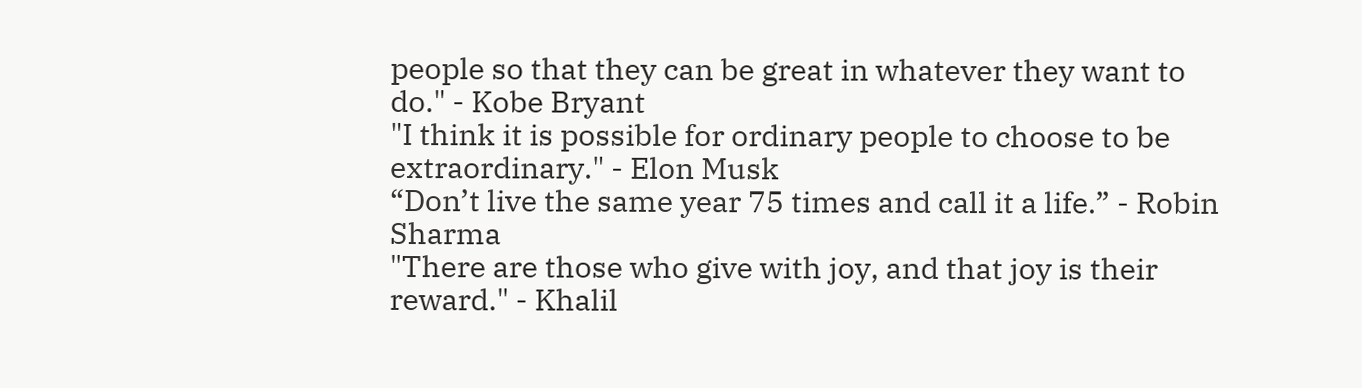people so that they can be great in whatever they want to do." - Kobe Bryant
"I think it is possible for ordinary people to choose to be extraordinary." - Elon Musk
“Don’t live the same year 75 times and call it a life.” - Robin Sharma
"There are those who give with joy, and that joy is their reward." - Khalil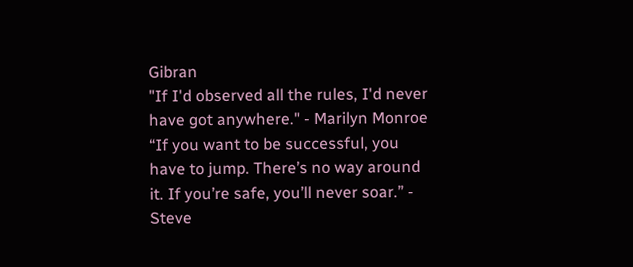Gibran
"If I'd observed all the rules, I'd never have got anywhere." - Marilyn Monroe
“If you want to be successful, you have to jump. There’s no way around it. If you’re safe, you’ll never soar.” - Steve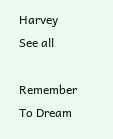Harvey
See all

Remember To Dream